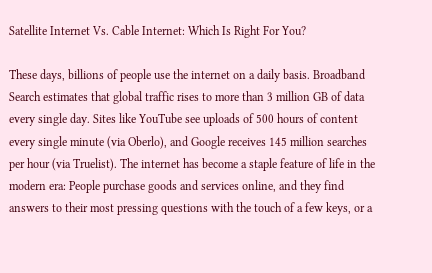Satellite Internet Vs. Cable Internet: Which Is Right For You?

These days, billions of people use the internet on a daily basis. Broadband Search estimates that global traffic rises to more than 3 million GB of data every single day. Sites like YouTube see uploads of 500 hours of content every single minute (via Oberlo), and Google receives 145 million searches per hour (via Truelist). The internet has become a staple feature of life in the modern era: People purchase goods and services online, and they find answers to their most pressing questions with the touch of a few keys, or a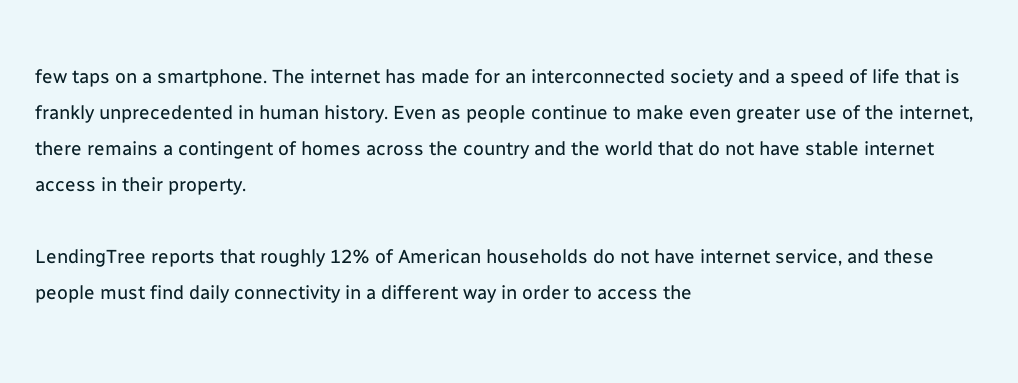few taps on a smartphone. The internet has made for an interconnected society and a speed of life that is frankly unprecedented in human history. Even as people continue to make even greater use of the internet, there remains a contingent of homes across the country and the world that do not have stable internet access in their property.

LendingTree reports that roughly 12% of American households do not have internet service, and these people must find daily connectivity in a different way in order to access the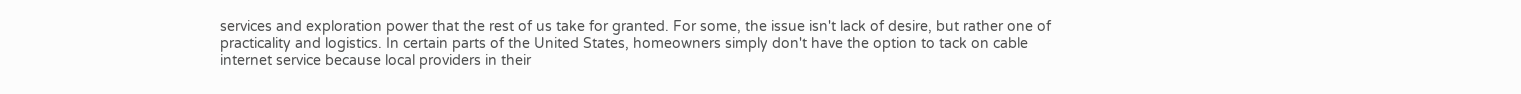services and exploration power that the rest of us take for granted. For some, the issue isn't lack of desire, but rather one of practicality and logistics. In certain parts of the United States, homeowners simply don't have the option to tack on cable internet service because local providers in their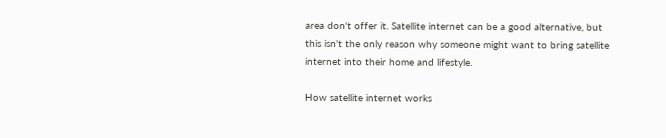area don't offer it. Satellite internet can be a good alternative, but this isn't the only reason why someone might want to bring satellite internet into their home and lifestyle.

How satellite internet works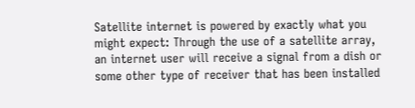Satellite internet is powered by exactly what you might expect: Through the use of a satellite array, an internet user will receive a signal from a dish or some other type of receiver that has been installed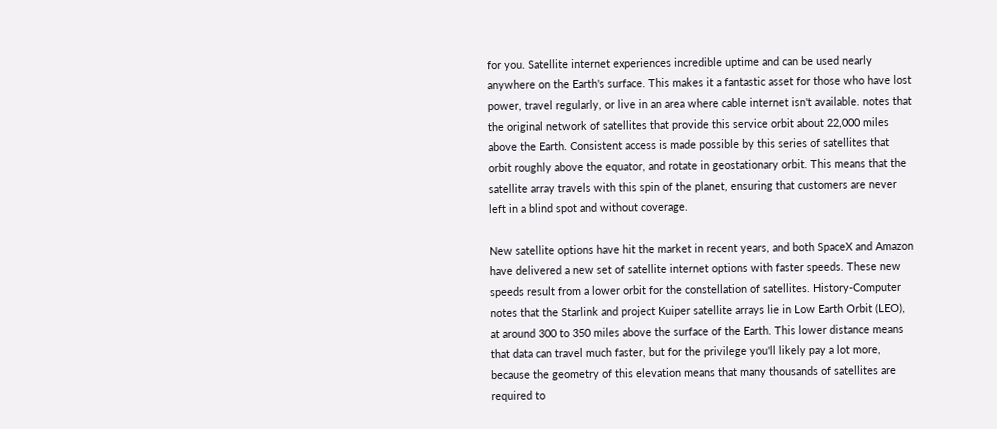for you. Satellite internet experiences incredible uptime and can be used nearly anywhere on the Earth's surface. This makes it a fantastic asset for those who have lost power, travel regularly, or live in an area where cable internet isn't available. notes that the original network of satellites that provide this service orbit about 22,000 miles above the Earth. Consistent access is made possible by this series of satellites that orbit roughly above the equator, and rotate in geostationary orbit. This means that the satellite array travels with this spin of the planet, ensuring that customers are never left in a blind spot and without coverage.

New satellite options have hit the market in recent years, and both SpaceX and Amazon have delivered a new set of satellite internet options with faster speeds. These new speeds result from a lower orbit for the constellation of satellites. History-Computer notes that the Starlink and project Kuiper satellite arrays lie in Low Earth Orbit (LEO), at around 300 to 350 miles above the surface of the Earth. This lower distance means that data can travel much faster, but for the privilege you'll likely pay a lot more, because the geometry of this elevation means that many thousands of satellites are required to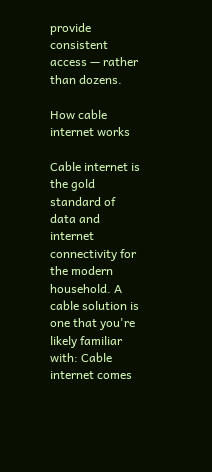provide consistent access — rather than dozens.

How cable internet works

Cable internet is the gold standard of data and internet connectivity for the modern household. A cable solution is one that you're likely familiar with: Cable internet comes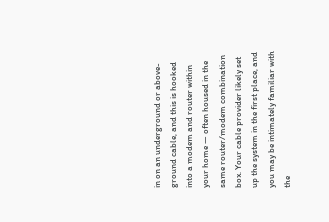in on an underground or above-ground cable, and this is hooked into a modem and router within your home — often housed in the same router/modem combination box. Your cable provider likely set up the system in the first place, and you may be intimately familiar with the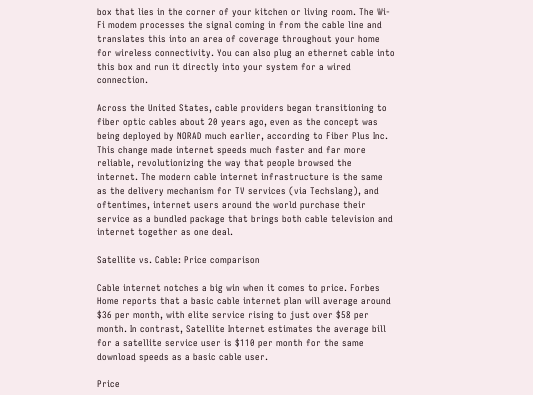box that lies in the corner of your kitchen or living room. The Wi-Fi modem processes the signal coming in from the cable line and translates this into an area of coverage throughout your home for wireless connectivity. You can also plug an ethernet cable into this box and run it directly into your system for a wired connection.

Across the United States, cable providers began transitioning to fiber optic cables about 20 years ago, even as the concept was being deployed by NORAD much earlier, according to Fiber Plus Inc. This change made internet speeds much faster and far more reliable, revolutionizing the way that people browsed the internet. The modern cable internet infrastructure is the same as the delivery mechanism for TV services (via Techslang), and oftentimes, internet users around the world purchase their service as a bundled package that brings both cable television and internet together as one deal.

Satellite vs. Cable: Price comparison

Cable internet notches a big win when it comes to price. Forbes Home reports that a basic cable internet plan will average around $36 per month, with elite service rising to just over $58 per month. In contrast, Satellite Internet estimates the average bill for a satellite service user is $110 per month for the same download speeds as a basic cable user.

Price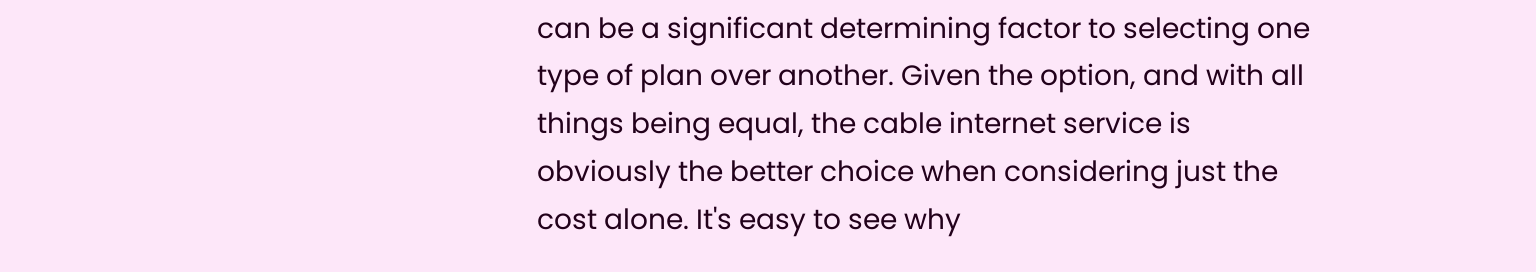can be a significant determining factor to selecting one type of plan over another. Given the option, and with all things being equal, the cable internet service is obviously the better choice when considering just the cost alone. It's easy to see why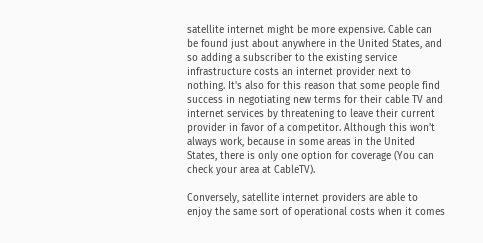satellite internet might be more expensive. Cable can be found just about anywhere in the United States, and so adding a subscriber to the existing service infrastructure costs an internet provider next to nothing. It's also for this reason that some people find success in negotiating new terms for their cable TV and internet services by threatening to leave their current provider in favor of a competitor. Although this won't always work, because in some areas in the United States, there is only one option for coverage (You can check your area at CableTV).

Conversely, satellite internet providers are able to enjoy the same sort of operational costs when it comes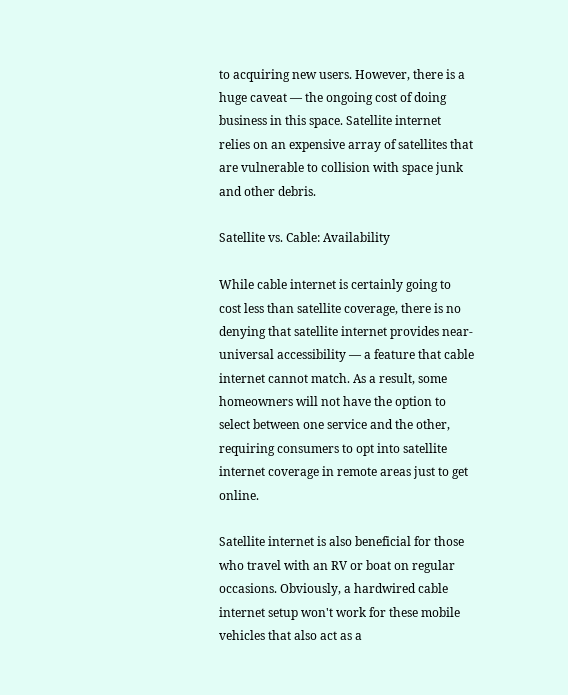to acquiring new users. However, there is a huge caveat — the ongoing cost of doing business in this space. Satellite internet relies on an expensive array of satellites that are vulnerable to collision with space junk and other debris.

Satellite vs. Cable: Availability

While cable internet is certainly going to cost less than satellite coverage, there is no denying that satellite internet provides near-universal accessibility — a feature that cable internet cannot match. As a result, some homeowners will not have the option to select between one service and the other, requiring consumers to opt into satellite internet coverage in remote areas just to get online.

Satellite internet is also beneficial for those who travel with an RV or boat on regular occasions. Obviously, a hardwired cable internet setup won't work for these mobile vehicles that also act as a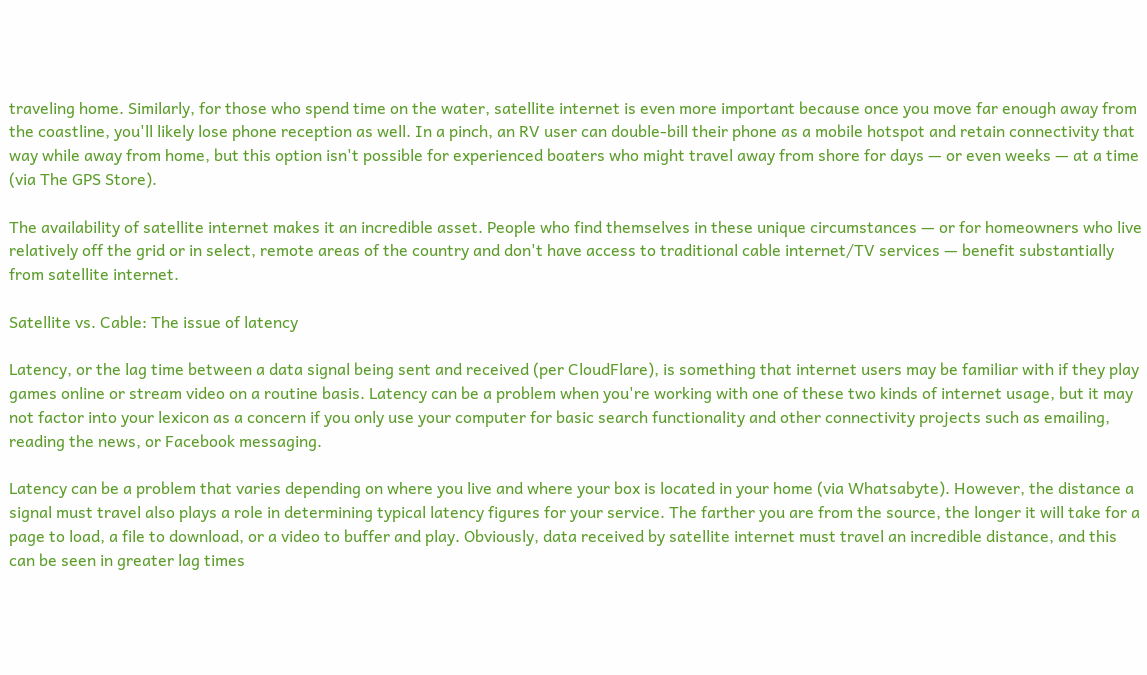traveling home. Similarly, for those who spend time on the water, satellite internet is even more important because once you move far enough away from the coastline, you'll likely lose phone reception as well. In a pinch, an RV user can double-bill their phone as a mobile hotspot and retain connectivity that way while away from home, but this option isn't possible for experienced boaters who might travel away from shore for days — or even weeks — at a time (via The GPS Store).

The availability of satellite internet makes it an incredible asset. People who find themselves in these unique circumstances — or for homeowners who live relatively off the grid or in select, remote areas of the country and don't have access to traditional cable internet/TV services — benefit substantially from satellite internet.

Satellite vs. Cable: The issue of latency

Latency, or the lag time between a data signal being sent and received (per CloudFlare), is something that internet users may be familiar with if they play games online or stream video on a routine basis. Latency can be a problem when you're working with one of these two kinds of internet usage, but it may not factor into your lexicon as a concern if you only use your computer for basic search functionality and other connectivity projects such as emailing, reading the news, or Facebook messaging.

Latency can be a problem that varies depending on where you live and where your box is located in your home (via Whatsabyte). However, the distance a signal must travel also plays a role in determining typical latency figures for your service. The farther you are from the source, the longer it will take for a page to load, a file to download, or a video to buffer and play. Obviously, data received by satellite internet must travel an incredible distance, and this can be seen in greater lag times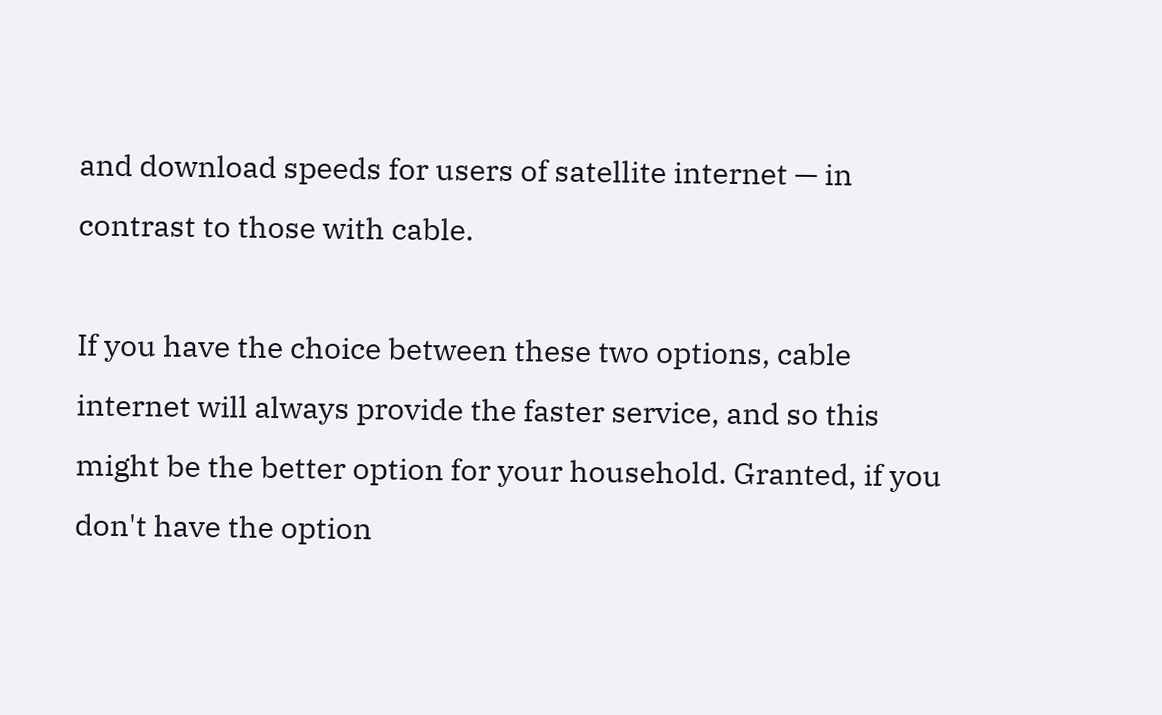and download speeds for users of satellite internet — in contrast to those with cable.

If you have the choice between these two options, cable internet will always provide the faster service, and so this might be the better option for your household. Granted, if you don't have the option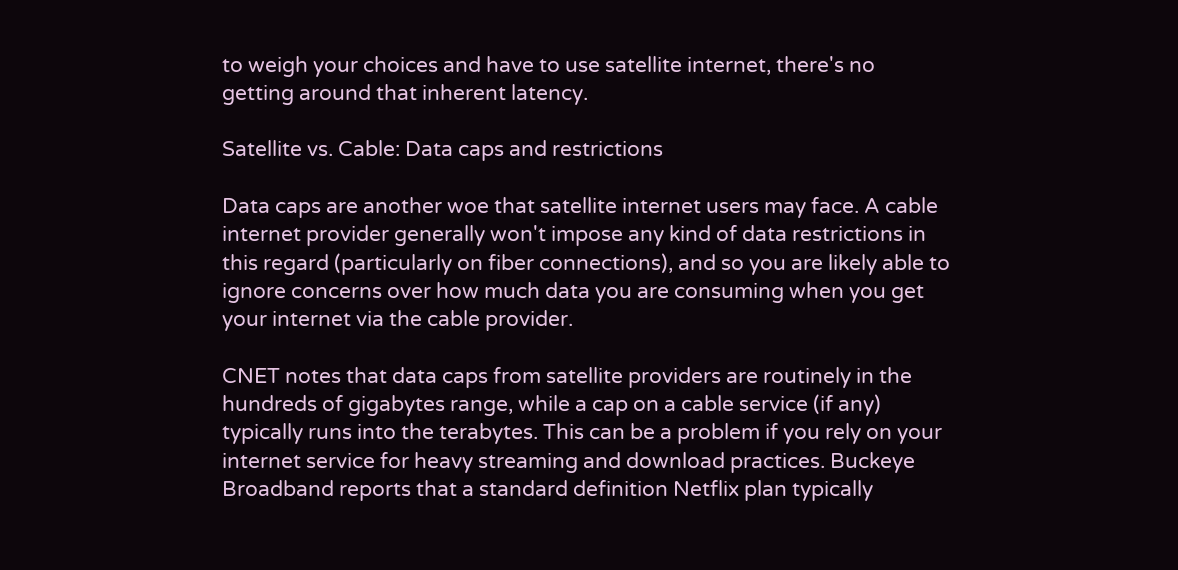to weigh your choices and have to use satellite internet, there's no getting around that inherent latency.

Satellite vs. Cable: Data caps and restrictions

Data caps are another woe that satellite internet users may face. A cable internet provider generally won't impose any kind of data restrictions in this regard (particularly on fiber connections), and so you are likely able to ignore concerns over how much data you are consuming when you get your internet via the cable provider.

CNET notes that data caps from satellite providers are routinely in the hundreds of gigabytes range, while a cap on a cable service (if any) typically runs into the terabytes. This can be a problem if you rely on your internet service for heavy streaming and download practices. Buckeye Broadband reports that a standard definition Netflix plan typically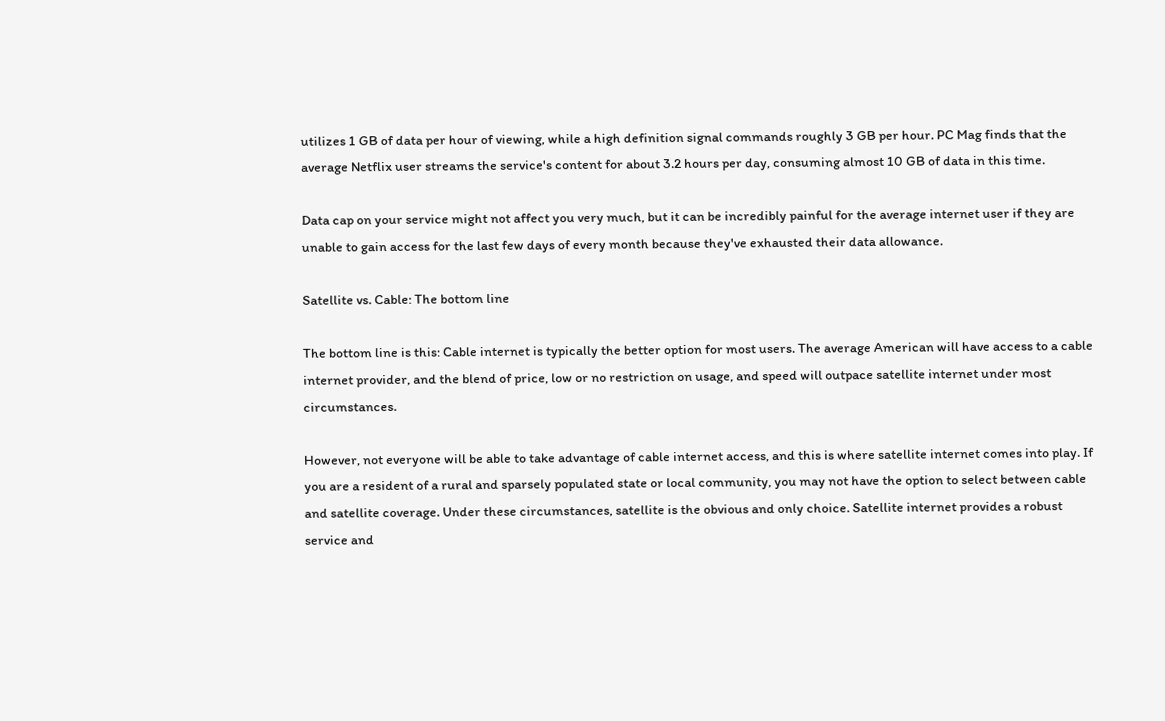utilizes 1 GB of data per hour of viewing, while a high definition signal commands roughly 3 GB per hour. PC Mag finds that the average Netflix user streams the service's content for about 3.2 hours per day, consuming almost 10 GB of data in this time.

Data cap on your service might not affect you very much, but it can be incredibly painful for the average internet user if they are unable to gain access for the last few days of every month because they've exhausted their data allowance.

Satellite vs. Cable: The bottom line

The bottom line is this: Cable internet is typically the better option for most users. The average American will have access to a cable internet provider, and the blend of price, low or no restriction on usage, and speed will outpace satellite internet under most circumstances.

However, not everyone will be able to take advantage of cable internet access, and this is where satellite internet comes into play. If you are a resident of a rural and sparsely populated state or local community, you may not have the option to select between cable and satellite coverage. Under these circumstances, satellite is the obvious and only choice. Satellite internet provides a robust service and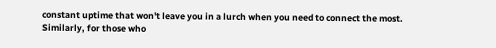constant uptime that won't leave you in a lurch when you need to connect the most. Similarly, for those who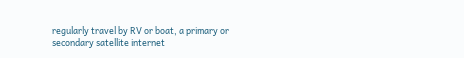regularly travel by RV or boat, a primary or secondary satellite internet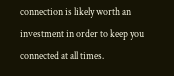connection is likely worth an investment in order to keep you connected at all times.